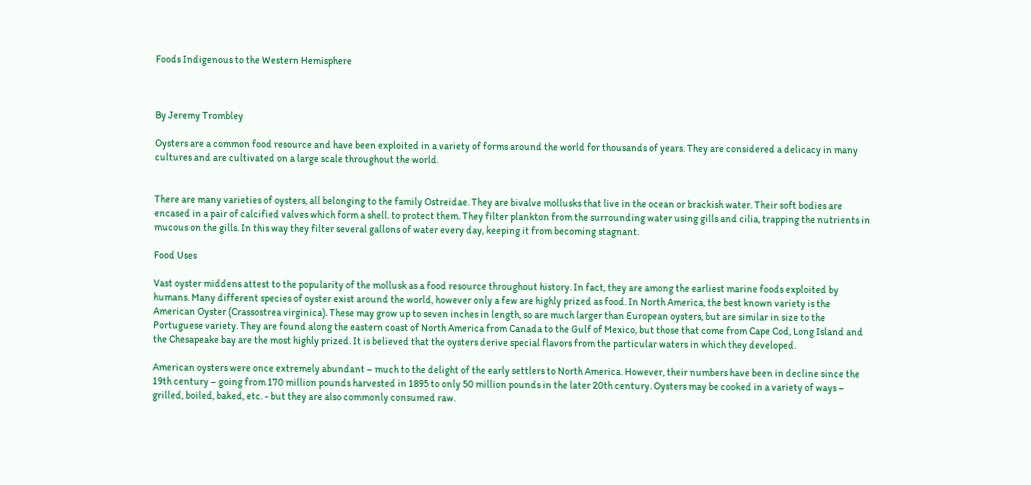Foods Indigenous to the Western Hemisphere



By Jeremy Trombley

Oysters are a common food resource and have been exploited in a variety of forms around the world for thousands of years. They are considered a delicacy in many cultures and are cultivated on a large scale throughout the world.


There are many varieties of oysters, all belonging to the family Ostreidae. They are bivalve mollusks that live in the ocean or brackish water. Their soft bodies are encased in a pair of calcified valves which form a shell. to protect them. They filter plankton from the surrounding water using gills and cilia, trapping the nutrients in mucous on the gills. In this way they filter several gallons of water every day, keeping it from becoming stagnant.

Food Uses

Vast oyster middens attest to the popularity of the mollusk as a food resource throughout history. In fact, they are among the earliest marine foods exploited by humans. Many different species of oyster exist around the world, however only a few are highly prized as food. In North America, the best known variety is the American Oyster (Crassostrea virginica). These may grow up to seven inches in length, so are much larger than European oysters, but are similar in size to the Portuguese variety. They are found along the eastern coast of North America from Canada to the Gulf of Mexico, but those that come from Cape Cod, Long Island and the Chesapeake bay are the most highly prized. It is believed that the oysters derive special flavors from the particular waters in which they developed.

American oysters were once extremely abundant – much to the delight of the early settlers to North America. However, their numbers have been in decline since the 19th century – going from 170 million pounds harvested in 1895 to only 50 million pounds in the later 20th century. Oysters may be cooked in a variety of ways – grilled, boiled, baked, etc. - but they are also commonly consumed raw.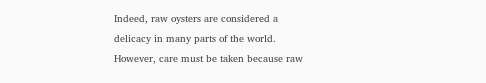Indeed, raw oysters are considered a delicacy in many parts of the world. However, care must be taken because raw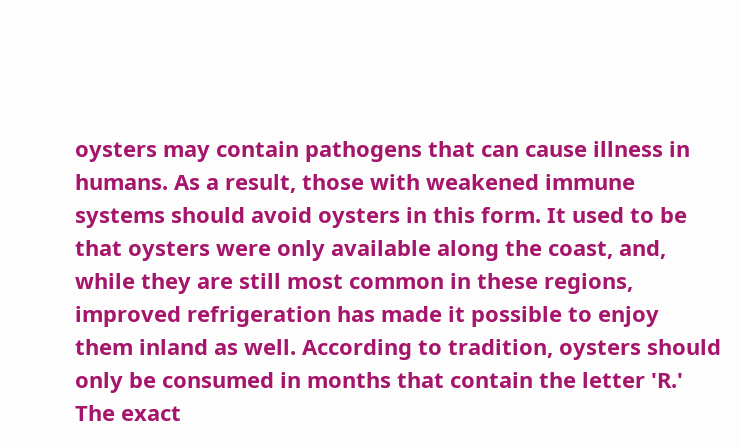oysters may contain pathogens that can cause illness in humans. As a result, those with weakened immune systems should avoid oysters in this form. It used to be that oysters were only available along the coast, and, while they are still most common in these regions, improved refrigeration has made it possible to enjoy them inland as well. According to tradition, oysters should only be consumed in months that contain the letter 'R.' The exact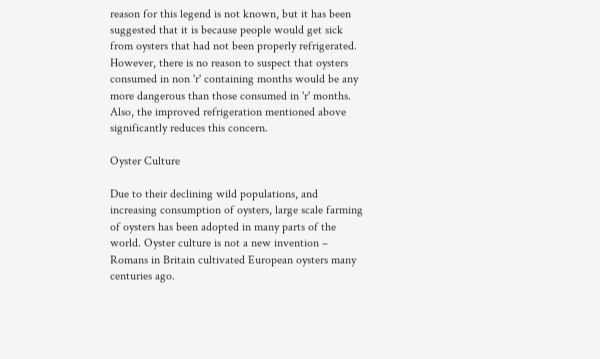reason for this legend is not known, but it has been suggested that it is because people would get sick from oysters that had not been properly refrigerated. However, there is no reason to suspect that oysters consumed in non 'r' containing months would be any more dangerous than those consumed in 'r' months. Also, the improved refrigeration mentioned above significantly reduces this concern.

Oyster Culture

Due to their declining wild populations, and increasing consumption of oysters, large scale farming of oysters has been adopted in many parts of the world. Oyster culture is not a new invention – Romans in Britain cultivated European oysters many centuries ago.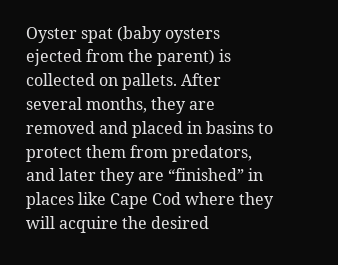Oyster spat (baby oysters ejected from the parent) is collected on pallets. After several months, they are removed and placed in basins to protect them from predators, and later they are “finished” in places like Cape Cod where they will acquire the desired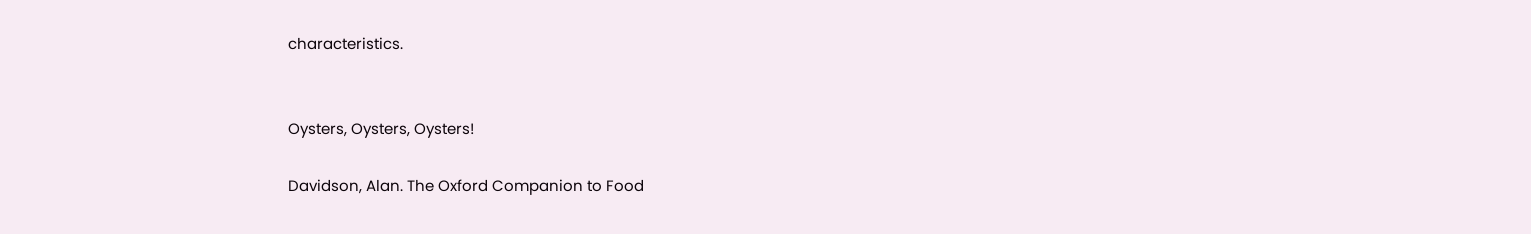characteristics.


Oysters, Oysters, Oysters!

Davidson, Alan. The Oxford Companion to Food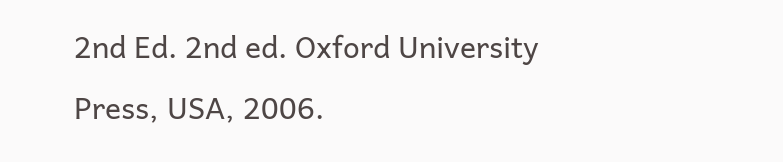2nd Ed. 2nd ed. Oxford University Press, USA, 2006.